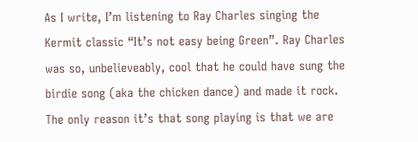As I write, I’m listening to Ray Charles singing the Kermit classic “It’s not easy being Green”. Ray Charles was so, unbelieveably, cool that he could have sung the birdie song (aka the chicken dance) and made it rock. The only reason it’s that song playing is that we are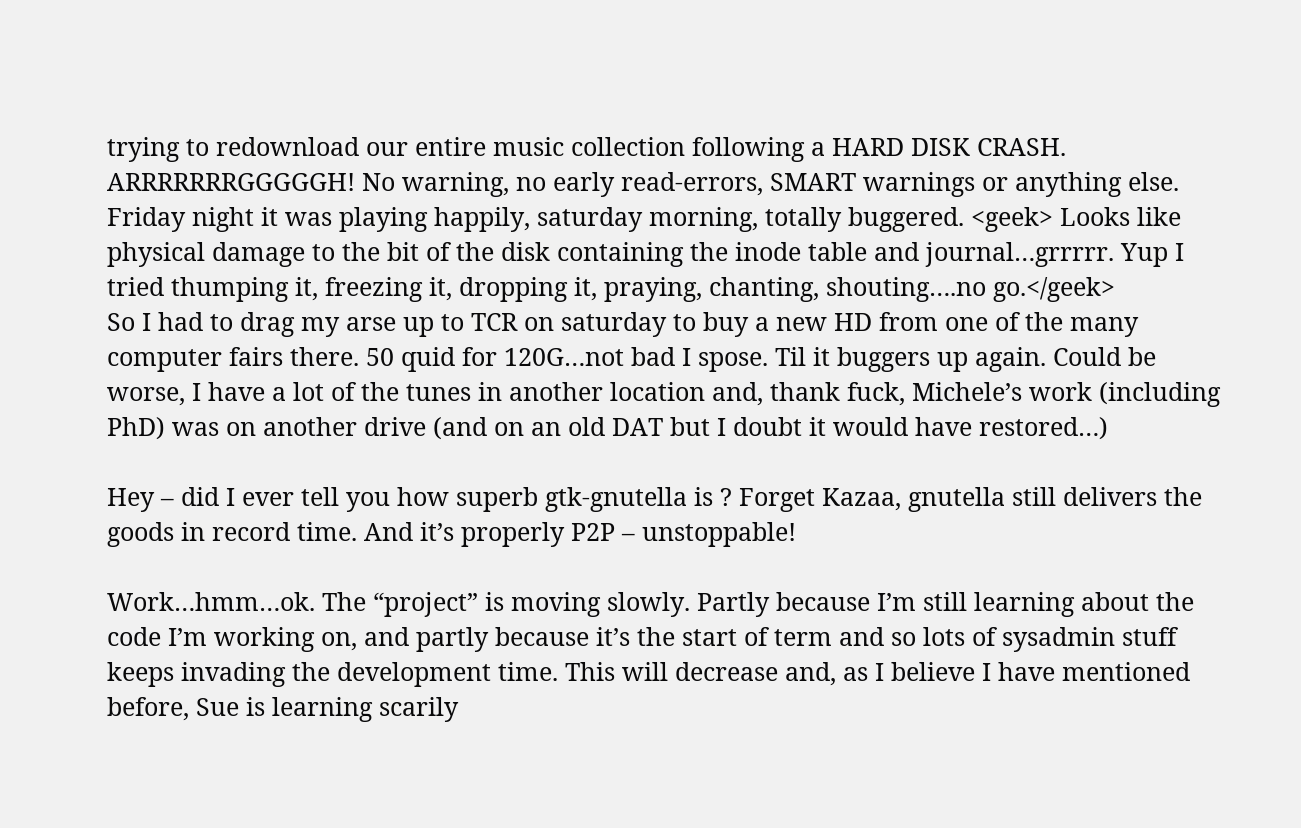trying to redownload our entire music collection following a HARD DISK CRASH. ARRRRRRRGGGGGH! No warning, no early read-errors, SMART warnings or anything else. Friday night it was playing happily, saturday morning, totally buggered. <geek> Looks like physical damage to the bit of the disk containing the inode table and journal…grrrrr. Yup I tried thumping it, freezing it, dropping it, praying, chanting, shouting….no go.</geek>
So I had to drag my arse up to TCR on saturday to buy a new HD from one of the many computer fairs there. 50 quid for 120G…not bad I spose. Til it buggers up again. Could be worse, I have a lot of the tunes in another location and, thank fuck, Michele’s work (including PhD) was on another drive (and on an old DAT but I doubt it would have restored…)

Hey – did I ever tell you how superb gtk-gnutella is ? Forget Kazaa, gnutella still delivers the goods in record time. And it’s properly P2P – unstoppable!

Work…hmm…ok. The “project” is moving slowly. Partly because I’m still learning about the code I’m working on, and partly because it’s the start of term and so lots of sysadmin stuff keeps invading the development time. This will decrease and, as I believe I have mentioned before, Sue is learning scarily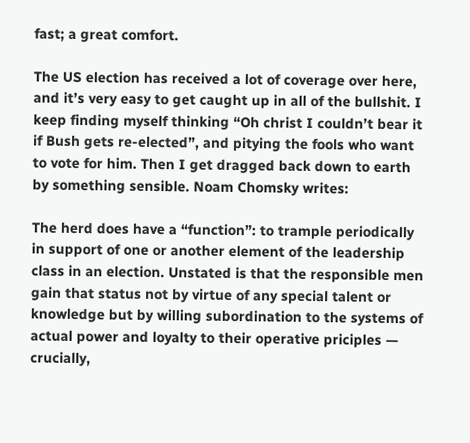fast; a great comfort.

The US election has received a lot of coverage over here, and it’s very easy to get caught up in all of the bullshit. I keep finding myself thinking “Oh christ I couldn’t bear it if Bush gets re-elected”, and pitying the fools who want to vote for him. Then I get dragged back down to earth by something sensible. Noam Chomsky writes:

The herd does have a “function”: to trample periodically in support of one or another element of the leadership class in an election. Unstated is that the responsible men gain that status not by virtue of any special talent or knowledge but by willing subordination to the systems of actual power and loyalty to their operative priciples — crucially,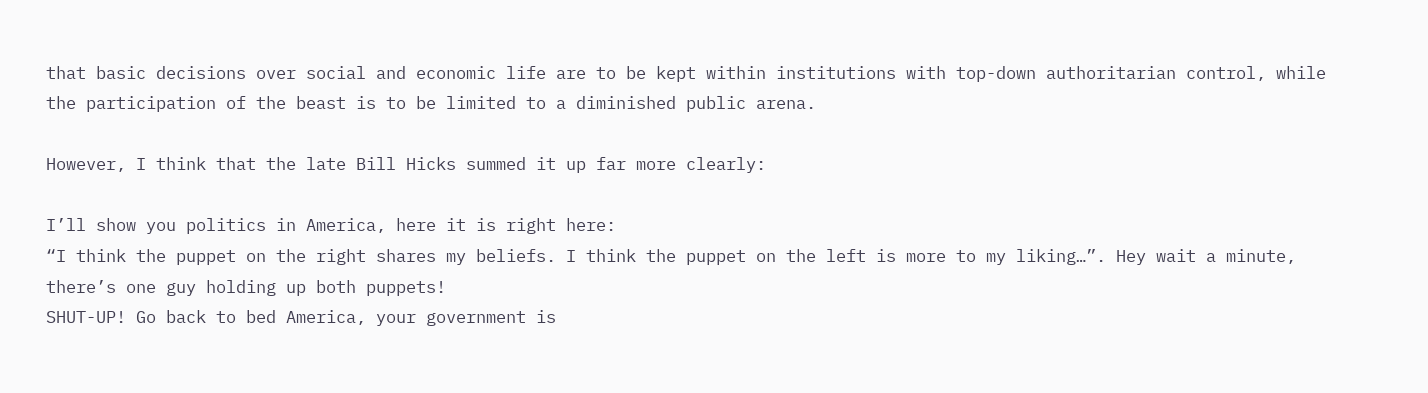that basic decisions over social and economic life are to be kept within institutions with top-down authoritarian control, while the participation of the beast is to be limited to a diminished public arena.

However, I think that the late Bill Hicks summed it up far more clearly:

I’ll show you politics in America, here it is right here:
“I think the puppet on the right shares my beliefs. I think the puppet on the left is more to my liking…”. Hey wait a minute, there’s one guy holding up both puppets!
SHUT-UP! Go back to bed America, your government is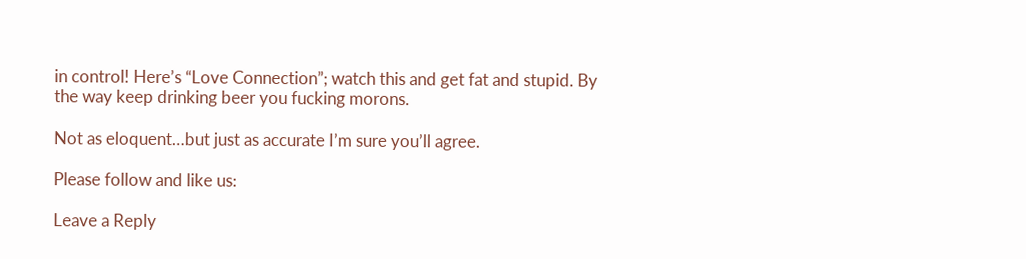in control! Here’s “Love Connection”; watch this and get fat and stupid. By the way keep drinking beer you fucking morons.

Not as eloquent…but just as accurate I’m sure you’ll agree.

Please follow and like us:

Leave a Reply